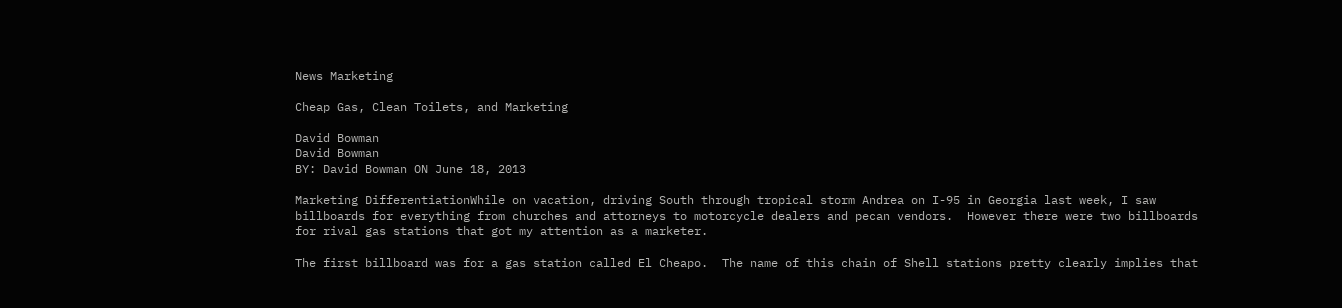News Marketing

Cheap Gas, Clean Toilets, and Marketing

David Bowman
David Bowman
BY: David Bowman ON June 18, 2013

Marketing DifferentiationWhile on vacation, driving South through tropical storm Andrea on I-95 in Georgia last week, I saw billboards for everything from churches and attorneys to motorcycle dealers and pecan vendors.  However there were two billboards for rival gas stations that got my attention as a marketer.

The first billboard was for a gas station called El Cheapo.  The name of this chain of Shell stations pretty clearly implies that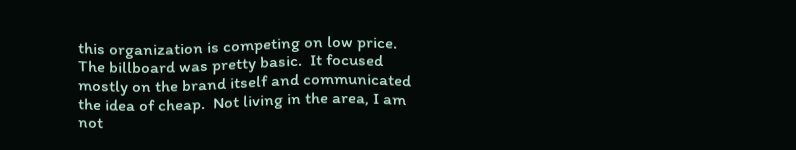this organization is competing on low price.  The billboard was pretty basic.  It focused mostly on the brand itself and communicated the idea of cheap.  Not living in the area, I am not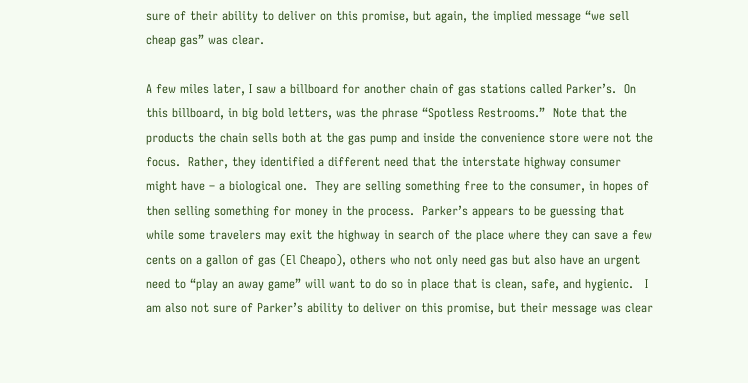sure of their ability to deliver on this promise, but again, the implied message “we sell cheap gas” was clear.

A few miles later, I saw a billboard for another chain of gas stations called Parker’s.  On this billboard, in big bold letters, was the phrase “Spotless Restrooms.”  Note that the products the chain sells both at the gas pump and inside the convenience store were not the focus.  Rather, they identified a different need that the interstate highway consumer might have – a biological one.  They are selling something free to the consumer, in hopes of then selling something for money in the process.  Parker’s appears to be guessing that while some travelers may exit the highway in search of the place where they can save a few cents on a gallon of gas (El Cheapo), others who not only need gas but also have an urgent need to “play an away game” will want to do so in place that is clean, safe, and hygienic.   I am also not sure of Parker’s ability to deliver on this promise, but their message was clear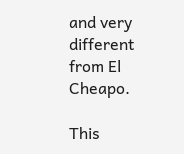and very different from El Cheapo.

This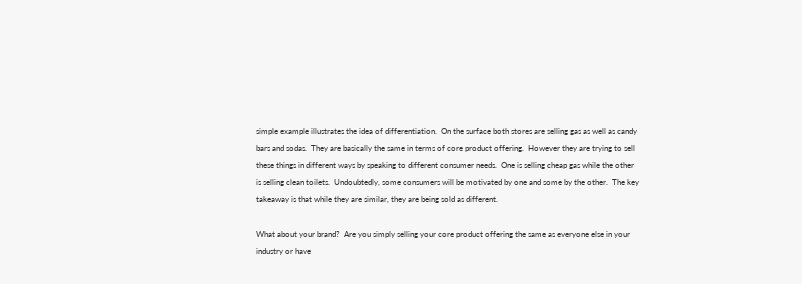simple example illustrates the idea of differentiation.  On the surface both stores are selling gas as well as candy bars and sodas.  They are basically the same in terms of core product offering.  However they are trying to sell these things in different ways by speaking to different consumer needs.  One is selling cheap gas while the other is selling clean toilets.  Undoubtedly, some consumers will be motivated by one and some by the other.  The key takeaway is that while they are similar, they are being sold as different.

What about your brand?  Are you simply selling your core product offering the same as everyone else in your industry or have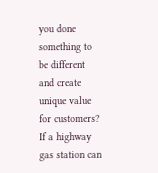you done something to be different and create unique value for customers?  If a highway gas station can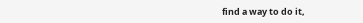find a way to do it,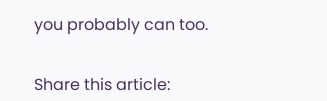you probably can too.


Share this article: